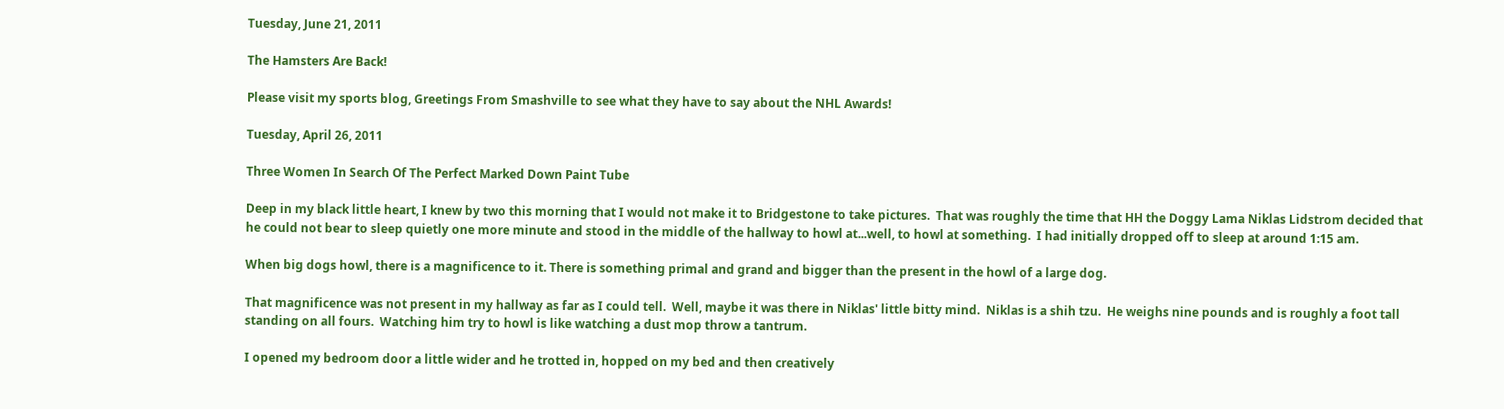Tuesday, June 21, 2011

The Hamsters Are Back!

Please visit my sports blog, Greetings From Smashville to see what they have to say about the NHL Awards!

Tuesday, April 26, 2011

Three Women In Search Of The Perfect Marked Down Paint Tube

Deep in my black little heart, I knew by two this morning that I would not make it to Bridgestone to take pictures.  That was roughly the time that HH the Doggy Lama Niklas Lidstrom decided that he could not bear to sleep quietly one more minute and stood in the middle of the hallway to howl at...well, to howl at something.  I had initially dropped off to sleep at around 1:15 am.

When big dogs howl, there is a magnificence to it. There is something primal and grand and bigger than the present in the howl of a large dog.

That magnificence was not present in my hallway as far as I could tell.  Well, maybe it was there in Niklas' little bitty mind.  Niklas is a shih tzu.  He weighs nine pounds and is roughly a foot tall standing on all fours.  Watching him try to howl is like watching a dust mop throw a tantrum.

I opened my bedroom door a little wider and he trotted in, hopped on my bed and then creatively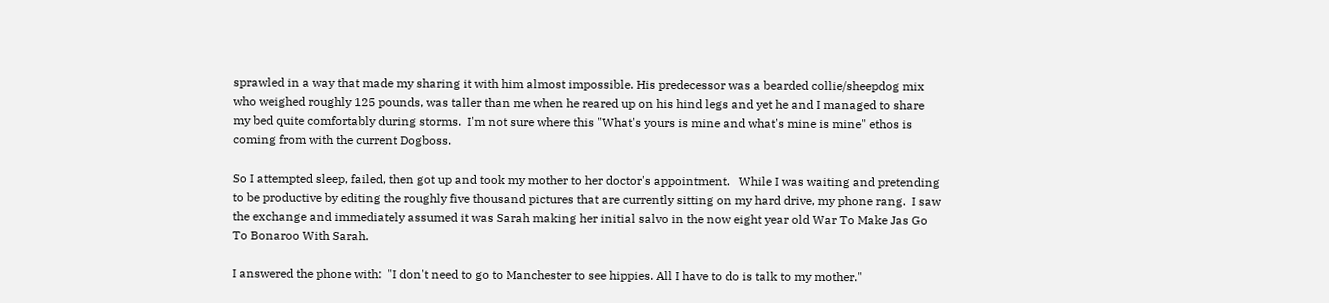sprawled in a way that made my sharing it with him almost impossible. His predecessor was a bearded collie/sheepdog mix who weighed roughly 125 pounds, was taller than me when he reared up on his hind legs and yet he and I managed to share my bed quite comfortably during storms.  I'm not sure where this "What's yours is mine and what's mine is mine" ethos is coming from with the current Dogboss.

So I attempted sleep, failed, then got up and took my mother to her doctor's appointment.   While I was waiting and pretending to be productive by editing the roughly five thousand pictures that are currently sitting on my hard drive, my phone rang.  I saw the exchange and immediately assumed it was Sarah making her initial salvo in the now eight year old War To Make Jas Go To Bonaroo With Sarah.

I answered the phone with:  "I don't need to go to Manchester to see hippies. All I have to do is talk to my mother."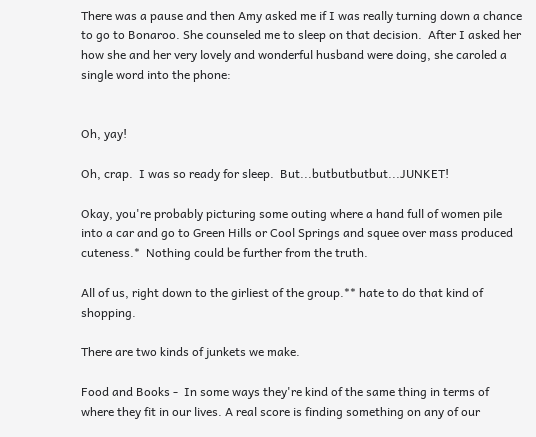There was a pause and then Amy asked me if I was really turning down a chance to go to Bonaroo. She counseled me to sleep on that decision.  After I asked her how she and her very lovely and wonderful husband were doing, she caroled a single word into the phone:


Oh, yay!

Oh, crap.  I was so ready for sleep.  But...butbutbutbut...JUNKET!

Okay, you're probably picturing some outing where a hand full of women pile into a car and go to Green Hills or Cool Springs and squee over mass produced cuteness.*  Nothing could be further from the truth.

All of us, right down to the girliest of the group.** hate to do that kind of shopping.

There are two kinds of junkets we make.

Food and Books -  In some ways they're kind of the same thing in terms of where they fit in our lives. A real score is finding something on any of our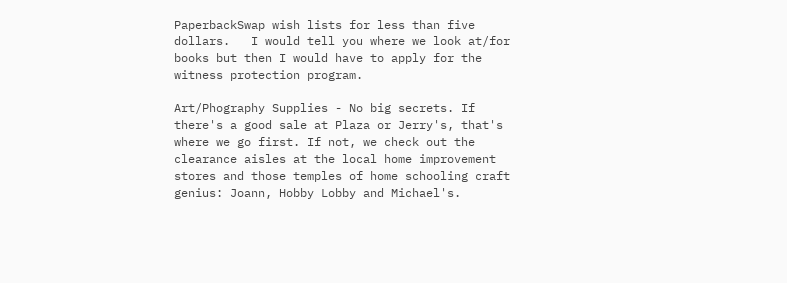PaperbackSwap wish lists for less than five dollars.   I would tell you where we look at/for books but then I would have to apply for the witness protection program.

Art/Phography Supplies - No big secrets. If there's a good sale at Plaza or Jerry's, that's where we go first. If not, we check out the clearance aisles at the local home improvement stores and those temples of home schooling craft genius: Joann, Hobby Lobby and Michael's.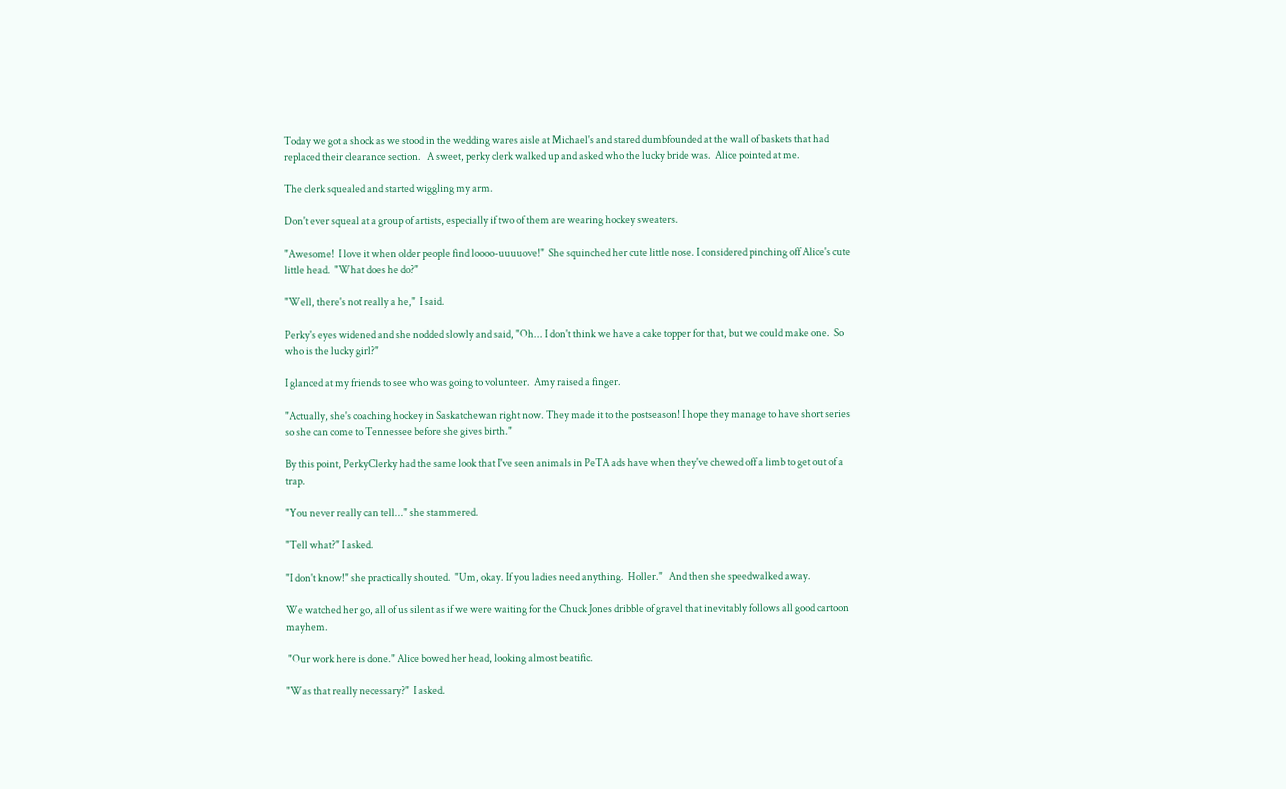Today we got a shock as we stood in the wedding wares aisle at Michael's and stared dumbfounded at the wall of baskets that had replaced their clearance section.   A sweet, perky clerk walked up and asked who the lucky bride was.  Alice pointed at me.

The clerk squealed and started wiggling my arm.

Don't ever squeal at a group of artists, especially if two of them are wearing hockey sweaters.

"Awesome!  I love it when older people find loooo-uuuuove!"  She squinched her cute little nose. I considered pinching off Alice's cute little head.  "What does he do?"

"Well, there's not really a he,"  I said.

Perky's eyes widened and she nodded slowly and said, "Oh... I don't think we have a cake topper for that, but we could make one.  So who is the lucky girl?"

I glanced at my friends to see who was going to volunteer.  Amy raised a finger.

"Actually, she's coaching hockey in Saskatchewan right now. They made it to the postseason! I hope they manage to have short series so she can come to Tennessee before she gives birth."

By this point, PerkyClerky had the same look that I've seen animals in PeTA ads have when they've chewed off a limb to get out of a trap.

"You never really can tell..." she stammered.

"Tell what?" I asked.

"I don't know!" she practically shouted.  "Um, okay. If you ladies need anything.  Holler."   And then she speedwalked away.

We watched her go, all of us silent as if we were waiting for the Chuck Jones dribble of gravel that inevitably follows all good cartoon mayhem.

 "Our work here is done." Alice bowed her head, looking almost beatific.

"Was that really necessary?"  I asked.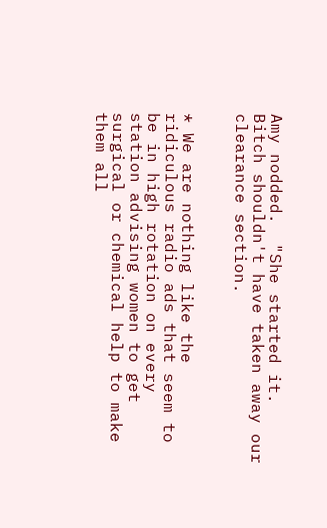Amy nodded.  "She started it.  Bitch shouldn't have taken away our clearance section.


* We are nothing like the ridiculous radio ads that seem to be in high rotation on every station advising women to get surgical or chemical help to make them all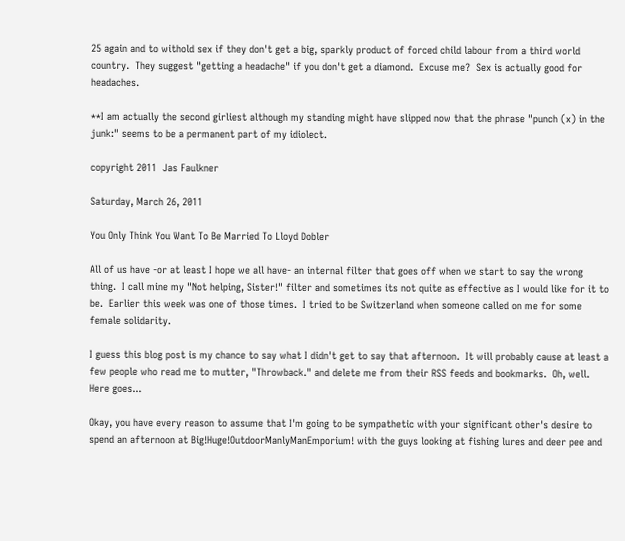25 again and to withold sex if they don't get a big, sparkly product of forced child labour from a third world country.  They suggest "getting a headache" if you don't get a diamond.  Excuse me?  Sex is actually good for headaches.

**I am actually the second girliest although my standing might have slipped now that the phrase "punch (x) in the junk:" seems to be a permanent part of my idiolect.

copyright 2011  Jas Faulkner

Saturday, March 26, 2011

You Only Think You Want To Be Married To Lloyd Dobler

All of us have -or at least I hope we all have- an internal filter that goes off when we start to say the wrong thing.  I call mine my "Not helping, Sister!" filter and sometimes its not quite as effective as I would like for it to be.  Earlier this week was one of those times.  I tried to be Switzerland when someone called on me for some female solidarity.

I guess this blog post is my chance to say what I didn't get to say that afternoon.  It will probably cause at least a few people who read me to mutter, "Throwback." and delete me from their RSS feeds and bookmarks.  Oh, well.  Here goes...

Okay, you have every reason to assume that I'm going to be sympathetic with your significant other's desire to spend an afternoon at Big!Huge!OutdoorManlyManEmporium! with the guys looking at fishing lures and deer pee and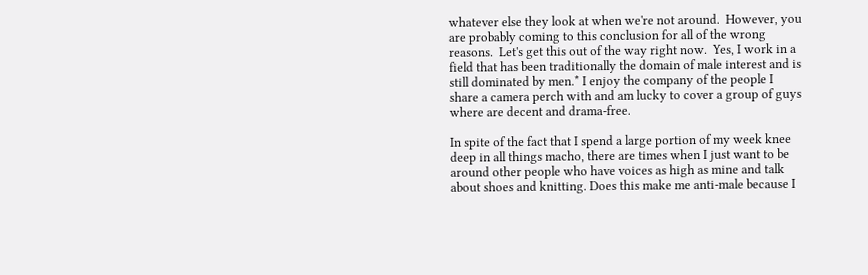whatever else they look at when we're not around.  However, you are probably coming to this conclusion for all of the wrong reasons.  Let's get this out of the way right now.  Yes, I work in a field that has been traditionally the domain of male interest and is still dominated by men.* I enjoy the company of the people I share a camera perch with and am lucky to cover a group of guys where are decent and drama-free.

In spite of the fact that I spend a large portion of my week knee deep in all things macho, there are times when I just want to be around other people who have voices as high as mine and talk about shoes and knitting. Does this make me anti-male because I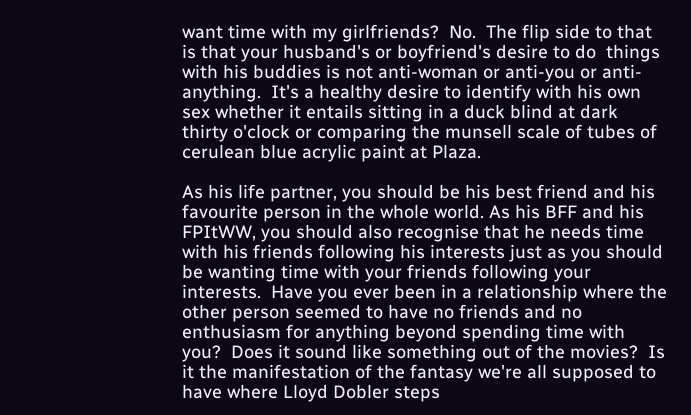want time with my girlfriends?  No.  The flip side to that is that your husband's or boyfriend's desire to do  things with his buddies is not anti-woman or anti-you or anti-anything.  It's a healthy desire to identify with his own sex whether it entails sitting in a duck blind at dark thirty o'clock or comparing the munsell scale of tubes of cerulean blue acrylic paint at Plaza.

As his life partner, you should be his best friend and his favourite person in the whole world. As his BFF and his FPItWW, you should also recognise that he needs time with his friends following his interests just as you should be wanting time with your friends following your interests.  Have you ever been in a relationship where the other person seemed to have no friends and no enthusiasm for anything beyond spending time with you?  Does it sound like something out of the movies?  Is it the manifestation of the fantasy we're all supposed to have where Lloyd Dobler steps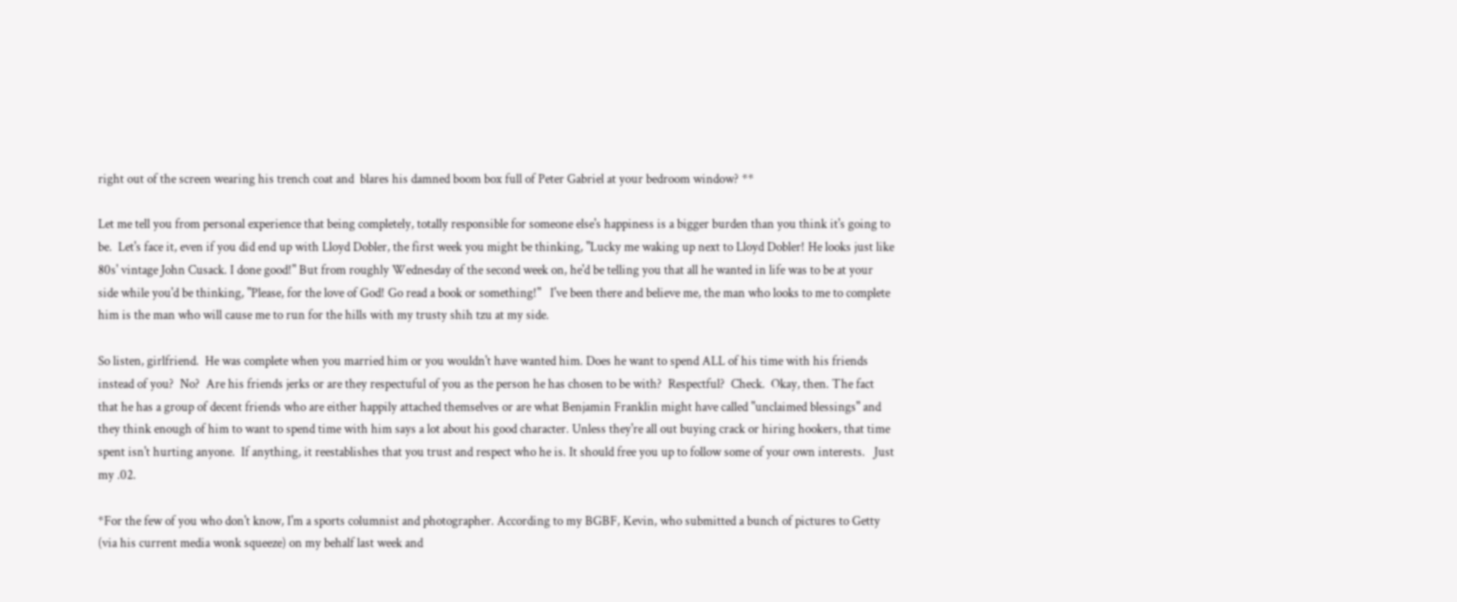right out of the screen wearing his trench coat and  blares his damned boom box full of Peter Gabriel at your bedroom window? **

Let me tell you from personal experience that being completely, totally responsible for someone else's happiness is a bigger burden than you think it's going to be.  Let's face it, even if you did end up with Lloyd Dobler, the first week you might be thinking, "Lucky me waking up next to Lloyd Dobler! He looks just like 80s' vintage John Cusack. I done good!" But from roughly Wednesday of the second week on, he'd be telling you that all he wanted in life was to be at your side while you'd be thinking, "Please, for the love of God! Go read a book or something!"   I've been there and believe me, the man who looks to me to complete him is the man who will cause me to run for the hills with my trusty shih tzu at my side.

So listen, girlfriend.  He was complete when you married him or you wouldn't have wanted him. Does he want to spend ALL of his time with his friends instead of you?  No?  Are his friends jerks or are they respectuful of you as the person he has chosen to be with?  Respectful?  Check.  Okay, then. The fact that he has a group of decent friends who are either happily attached themselves or are what Benjamin Franklin might have called "unclaimed blessings" and they think enough of him to want to spend time with him says a lot about his good character. Unless they're all out buying crack or hiring hookers, that time spent isn't hurting anyone.  If anything, it reestablishes that you trust and respect who he is. It should free you up to follow some of your own interests.   Just my .02.

*For the few of you who don't know, I'm a sports columnist and photographer. According to my BGBF, Kevin, who submitted a bunch of pictures to Getty (via his current media wonk squeeze) on my behalf last week and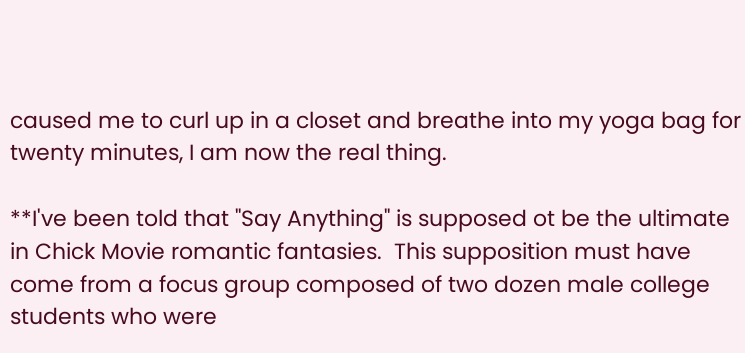caused me to curl up in a closet and breathe into my yoga bag for twenty minutes, I am now the real thing.

**I've been told that "Say Anything" is supposed ot be the ultimate in Chick Movie romantic fantasies.  This supposition must have come from a focus group composed of two dozen male college students who were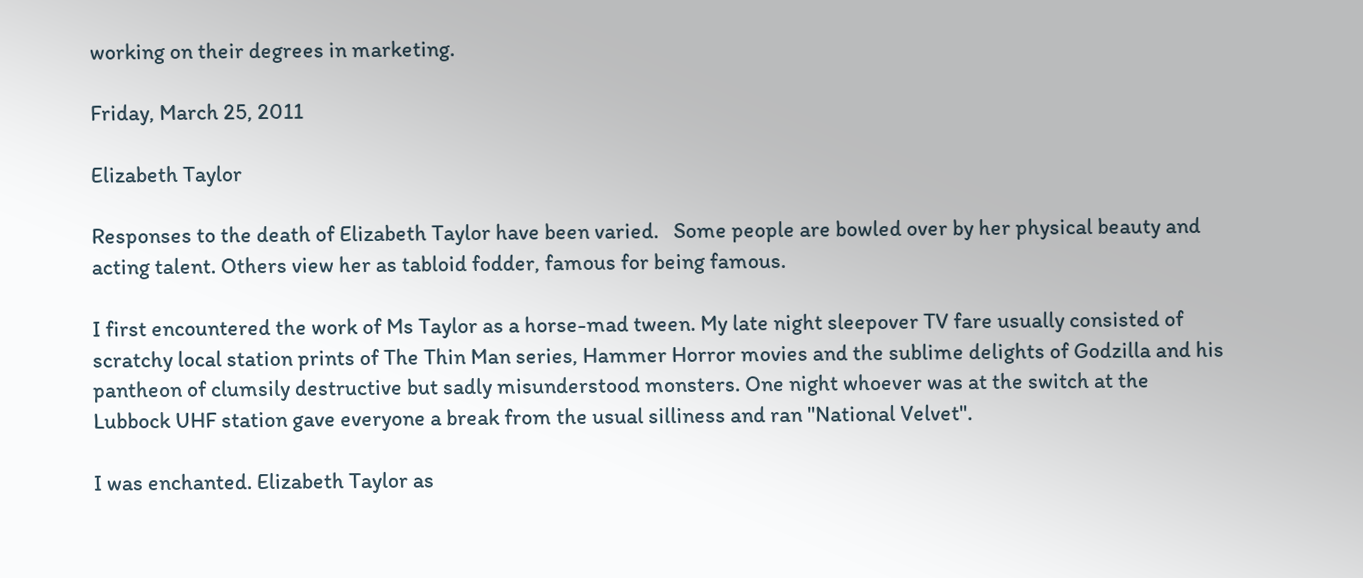working on their degrees in marketing.

Friday, March 25, 2011

Elizabeth Taylor

Responses to the death of Elizabeth Taylor have been varied.   Some people are bowled over by her physical beauty and acting talent. Others view her as tabloid fodder, famous for being famous.

I first encountered the work of Ms Taylor as a horse-mad tween. My late night sleepover TV fare usually consisted of scratchy local station prints of The Thin Man series, Hammer Horror movies and the sublime delights of Godzilla and his pantheon of clumsily destructive but sadly misunderstood monsters. One night whoever was at the switch at the Lubbock UHF station gave everyone a break from the usual silliness and ran "National Velvet".

I was enchanted. Elizabeth Taylor as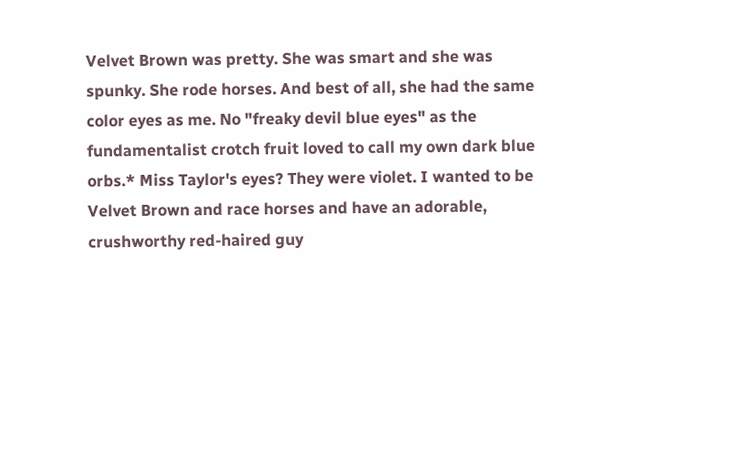Velvet Brown was pretty. She was smart and she was spunky. She rode horses. And best of all, she had the same color eyes as me. No "freaky devil blue eyes" as the fundamentalist crotch fruit loved to call my own dark blue orbs.* Miss Taylor's eyes? They were violet. I wanted to be Velvet Brown and race horses and have an adorable, crushworthy red-haired guy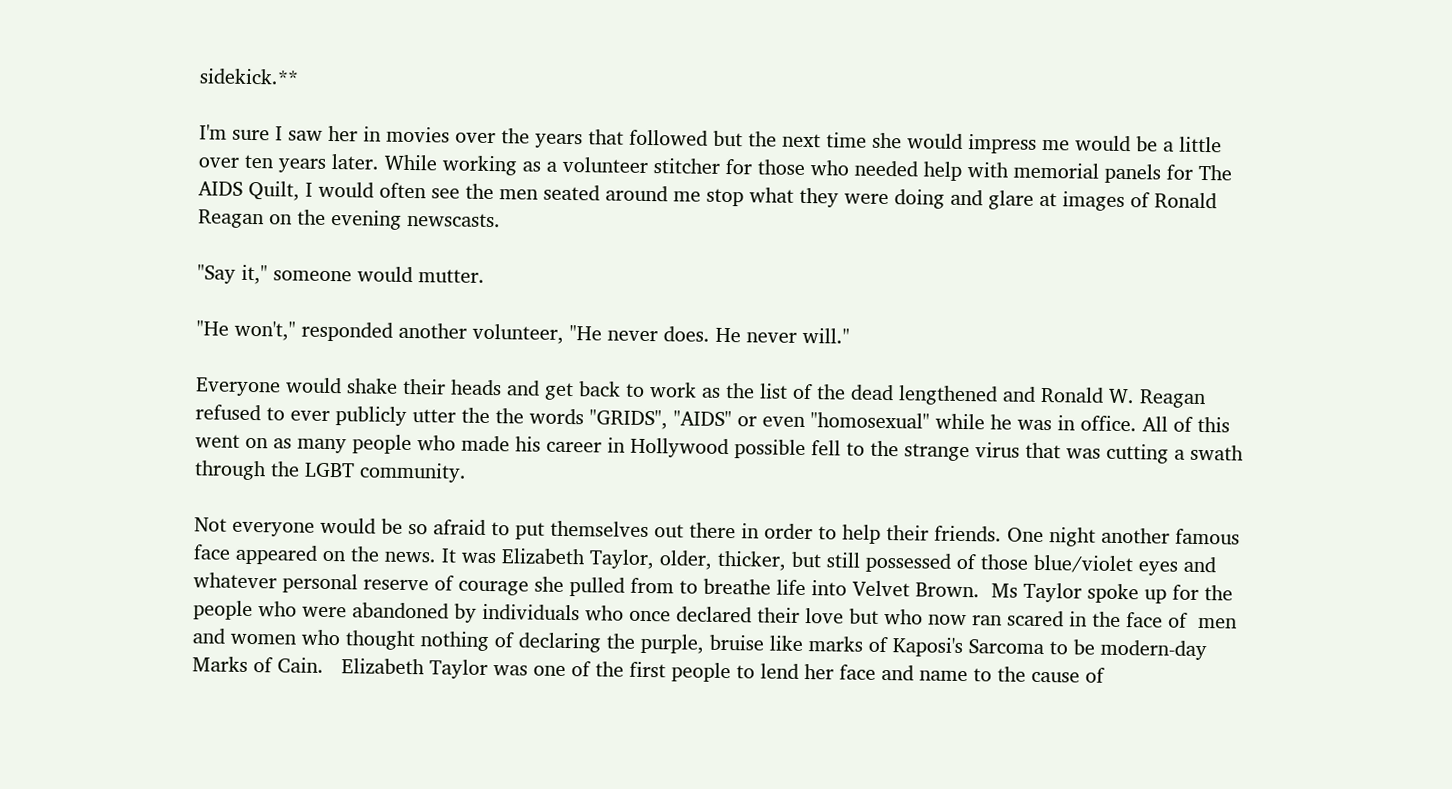sidekick.**

I'm sure I saw her in movies over the years that followed but the next time she would impress me would be a little over ten years later. While working as a volunteer stitcher for those who needed help with memorial panels for The AIDS Quilt, I would often see the men seated around me stop what they were doing and glare at images of Ronald Reagan on the evening newscasts.

"Say it," someone would mutter.

"He won't," responded another volunteer, "He never does. He never will."

Everyone would shake their heads and get back to work as the list of the dead lengthened and Ronald W. Reagan refused to ever publicly utter the the words "GRIDS", "AIDS" or even "homosexual" while he was in office. All of this went on as many people who made his career in Hollywood possible fell to the strange virus that was cutting a swath through the LGBT community.

Not everyone would be so afraid to put themselves out there in order to help their friends. One night another famous face appeared on the news. It was Elizabeth Taylor, older, thicker, but still possessed of those blue/violet eyes and whatever personal reserve of courage she pulled from to breathe life into Velvet Brown.  Ms Taylor spoke up for the people who were abandoned by individuals who once declared their love but who now ran scared in the face of  men and women who thought nothing of declaring the purple, bruise like marks of Kaposi's Sarcoma to be modern-day Marks of Cain.   Elizabeth Taylor was one of the first people to lend her face and name to the cause of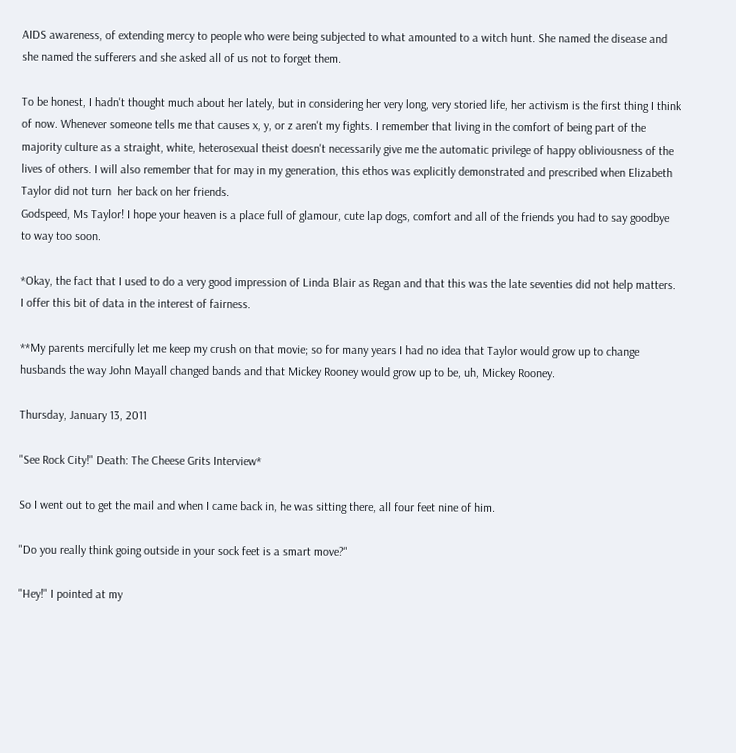AIDS awareness, of extending mercy to people who were being subjected to what amounted to a witch hunt. She named the disease and she named the sufferers and she asked all of us not to forget them.

To be honest, I hadn't thought much about her lately, but in considering her very long, very storied life, her activism is the first thing I think of now. Whenever someone tells me that causes x, y, or z aren't my fights. I remember that living in the comfort of being part of the majority culture as a straight, white, heterosexual theist doesn't necessarily give me the automatic privilege of happy obliviousness of the lives of others. I will also remember that for may in my generation, this ethos was explicitly demonstrated and prescribed when Elizabeth Taylor did not turn  her back on her friends.
Godspeed, Ms Taylor! I hope your heaven is a place full of glamour, cute lap dogs, comfort and all of the friends you had to say goodbye to way too soon.

*Okay, the fact that I used to do a very good impression of Linda Blair as Regan and that this was the late seventies did not help matters. I offer this bit of data in the interest of fairness.

**My parents mercifully let me keep my crush on that movie; so for many years I had no idea that Taylor would grow up to change husbands the way John Mayall changed bands and that Mickey Rooney would grow up to be, uh, Mickey Rooney.

Thursday, January 13, 2011

"See Rock City!" Death: The Cheese Grits Interview*

So I went out to get the mail and when I came back in, he was sitting there, all four feet nine of him.

"Do you really think going outside in your sock feet is a smart move?"

"Hey!" I pointed at my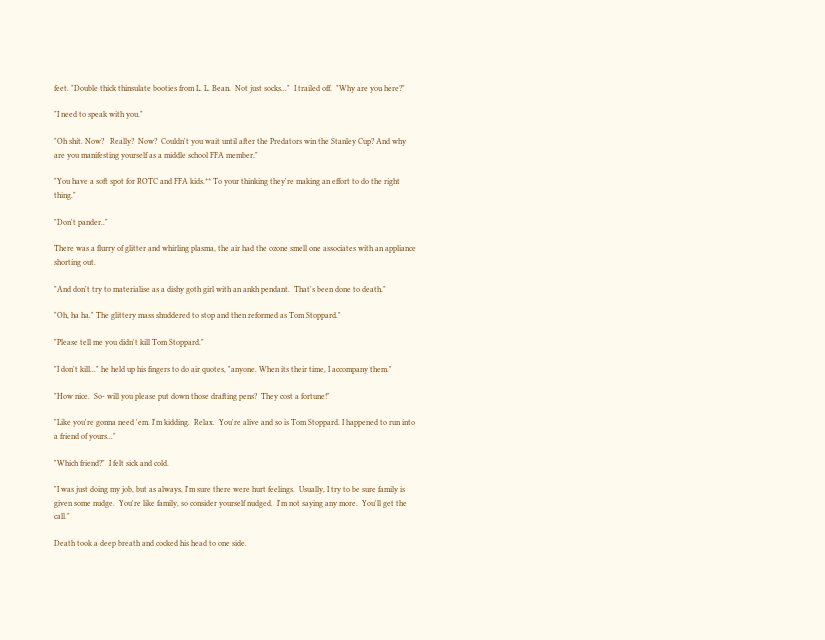feet. "Double thick thinsulate booties from L. L. Bean.  Not just socks..."  I trailed off.  "Why are you here?"

"I need to speak with you."

"Oh shit. Now?   Really?  Now?  Couldn't you wait until after the Predators win the Stanley Cup? And why are you manifesting yourself as a middle school FFA member."

"You have a soft spot for ROTC and FFA kids.** To your thinking they're making an effort to do the right thing."

"Don't pander.."

There was a flurry of glitter and whirling plasma, the air had the ozone smell one associates with an appliance shorting out.

"And don't try to materialise as a dishy goth girl with an ankh pendant.  That's been done to death."

"Oh, ha ha." The glittery mass shuddered to stop and then reformed as Tom Stoppard."

"Please tell me you didn't kill Tom Stoppard."

"I don't kill..." he held up his fingers to do air quotes, "anyone. When its their time, I accompany them."

"How nice.  So- will you please put down those drafting pens?  They cost a fortune!"

"Like you're gonna need 'em. I'm kidding.  Relax.  You're alive and so is Tom Stoppard. I happened to run into a friend of yours..."

"Which friend?"  I felt sick and cold.

"I was just doing my job, but as always, I'm sure there were hurt feelings.  Usually, I try to be sure family is given some nudge.  You're like family, so consider yourself nudged.  I'm not saying any more.  You'll get the call."

Death took a deep breath and cocked his head to one side.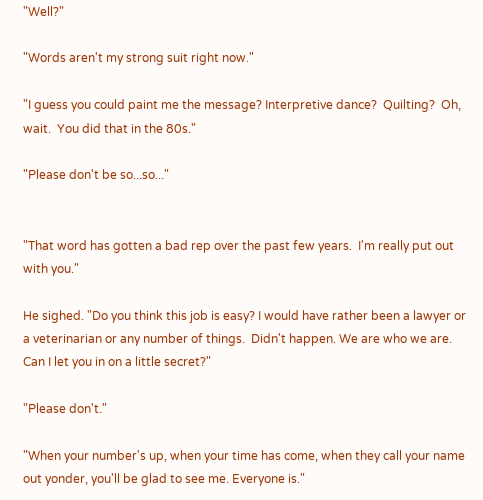"Well?"

"Words aren't my strong suit right now."

"I guess you could paint me the message? Interpretive dance?  Quilting?  Oh, wait.  You did that in the 80s."

"Please don't be so...so..."


"That word has gotten a bad rep over the past few years.  I'm really put out with you."

He sighed. "Do you think this job is easy? I would have rather been a lawyer or a veterinarian or any number of things.  Didn't happen. We are who we are.  Can I let you in on a little secret?"

"Please don't."

"When your number's up, when your time has come, when they call your name out yonder, you'll be glad to see me. Everyone is."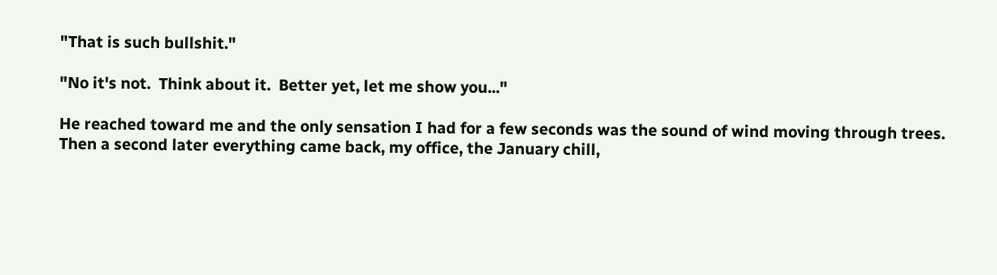"That is such bullshit."

"No it's not.  Think about it.  Better yet, let me show you..."

He reached toward me and the only sensation I had for a few seconds was the sound of wind moving through trees.  Then a second later everything came back, my office, the January chill,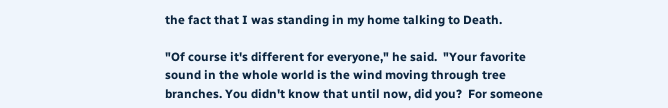the fact that I was standing in my home talking to Death.

"Of course it's different for everyone," he said.  "Your favorite sound in the whole world is the wind moving through tree branches. You didn't know that until now, did you?  For someone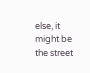else, it might be the street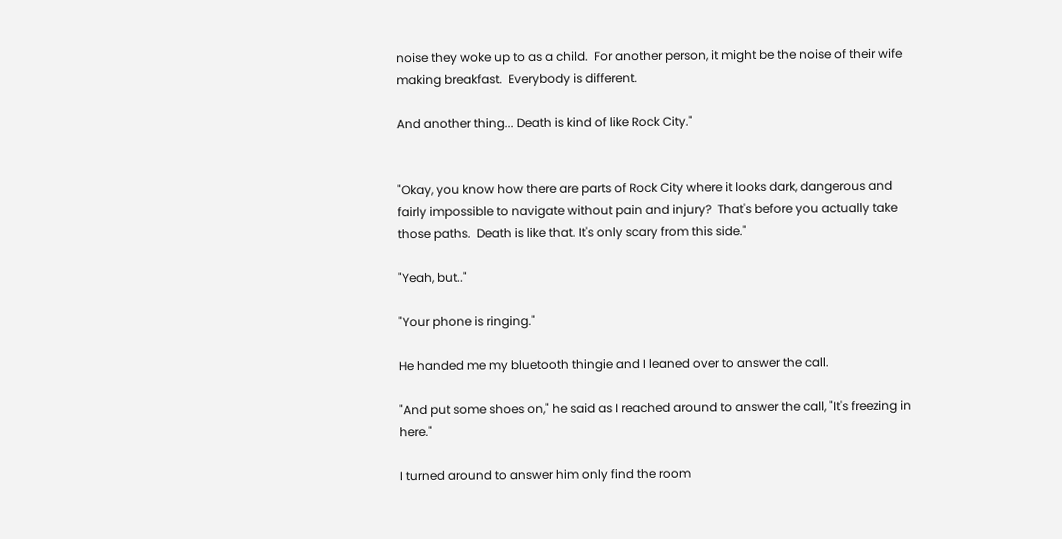noise they woke up to as a child.  For another person, it might be the noise of their wife making breakfast.  Everybody is different.

And another thing... Death is kind of like Rock City."


"Okay, you know how there are parts of Rock City where it looks dark, dangerous and fairly impossible to navigate without pain and injury?  That's before you actually take those paths.  Death is like that. It's only scary from this side."

"Yeah, but.."

"Your phone is ringing."

He handed me my bluetooth thingie and I leaned over to answer the call.

"And put some shoes on," he said as I reached around to answer the call, "It's freezing in here."

I turned around to answer him only find the room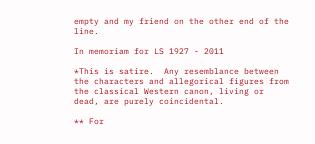empty and my friend on the other end of the line.

In memoriam for LS 1927 - 2011

*This is satire.  Any resemblance between the characters and allegorical figures from the classical Western canon, living or dead, are purely coincidental.

** For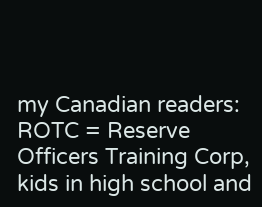my Canadian readers: ROTC = Reserve Officers Training Corp, kids in high school and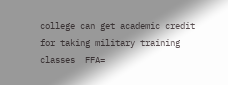college can get academic credit for taking military training classes  FFA=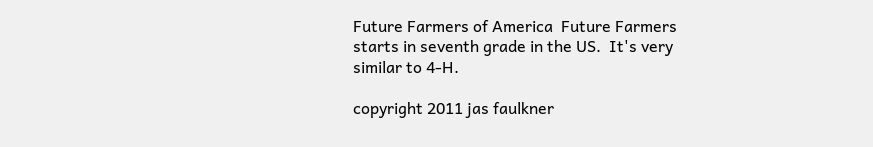Future Farmers of America  Future Farmers starts in seventh grade in the US.  It's very similar to 4-H.

copyright 2011 jas faulkner